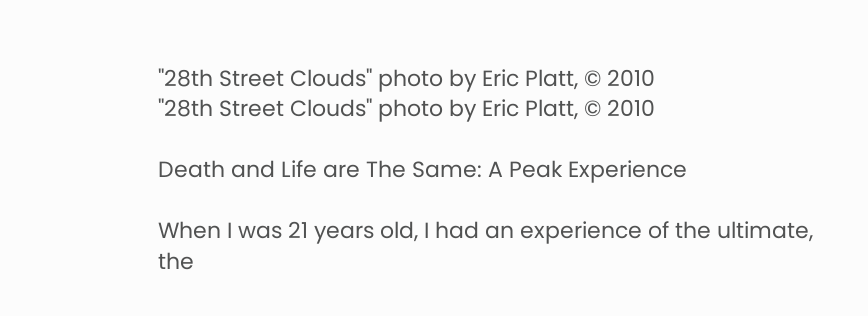"28th Street Clouds" photo by Eric Platt, © 2010
"28th Street Clouds" photo by Eric Platt, © 2010

Death and Life are The Same: A Peak Experience

When I was 21 years old, I had an experience of the ultimate, the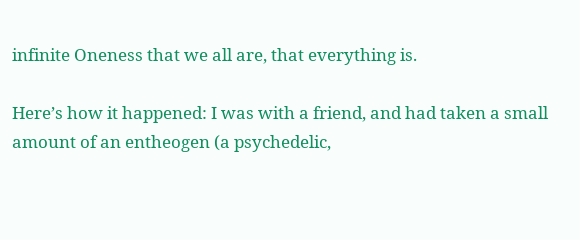infinite Oneness that we all are, that everything is.

Here’s how it happened: I was with a friend, and had taken a small amount of an entheogen (a psychedelic,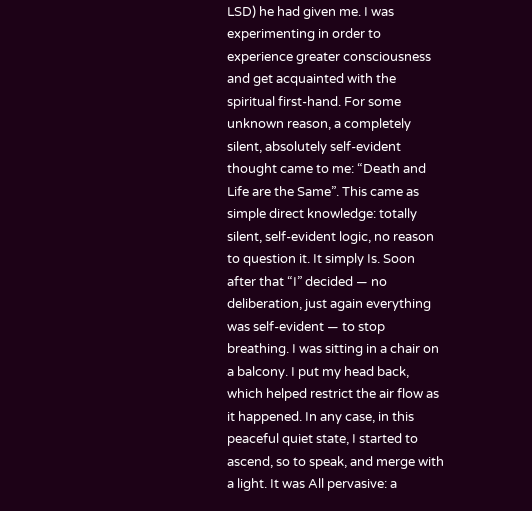LSD) he had given me. I was experimenting in order to experience greater consciousness and get acquainted with the spiritual first-hand. For some unknown reason, a completely silent, absolutely self-evident thought came to me: “Death and Life are the Same”. This came as simple direct knowledge: totally silent, self-evident logic, no reason to question it. It simply Is. Soon after that “I” decided — no deliberation, just again everything was self-evident — to stop breathing. I was sitting in a chair on a balcony. I put my head back, which helped restrict the air flow as it happened. In any case, in this peaceful quiet state, I started to ascend, so to speak, and merge with a light. It was All pervasive: a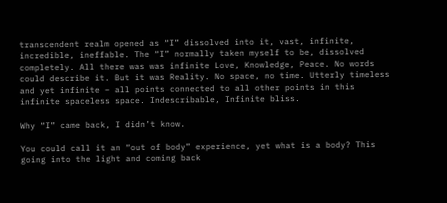transcendent realm opened as “I” dissolved into it, vast, infinite, incredible, ineffable. The “I” normally taken myself to be, dissolved completely. All there was was infinite Love, Knowledge, Peace. No words could describe it. But it was Reality. No space, no time. Utterly timeless and yet infinite – all points connected to all other points in this infinite spaceless space. Indescribable, Infinite bliss.

Why “I” came back, I didn’t know.

You could call it an “out of body” experience, yet what is a body? This going into the light and coming back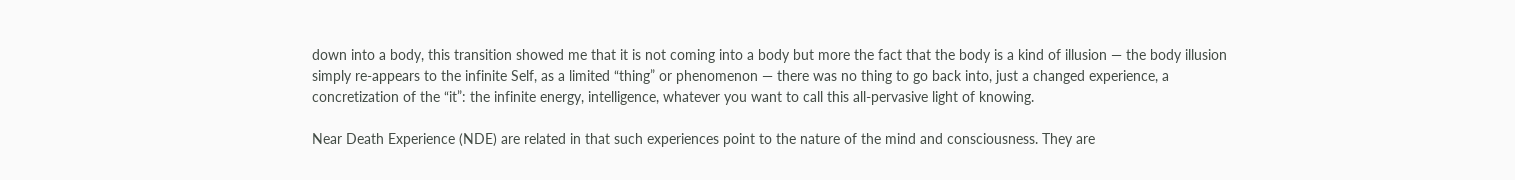down into a body, this transition showed me that it is not coming into a body but more the fact that the body is a kind of illusion — the body illusion simply re-appears to the infinite Self, as a limited “thing” or phenomenon — there was no thing to go back into, just a changed experience, a concretization of the “it”: the infinite energy, intelligence, whatever you want to call this all-pervasive light of knowing.

Near Death Experience (NDE) are related in that such experiences point to the nature of the mind and consciousness. They are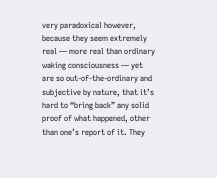very paradoxical however, because they seem extremely real — more real than ordinary waking consciousness — yet are so out-of-the-ordinary and subjective by nature, that it’s hard to “bring back” any solid proof of what happened, other than one’s report of it. They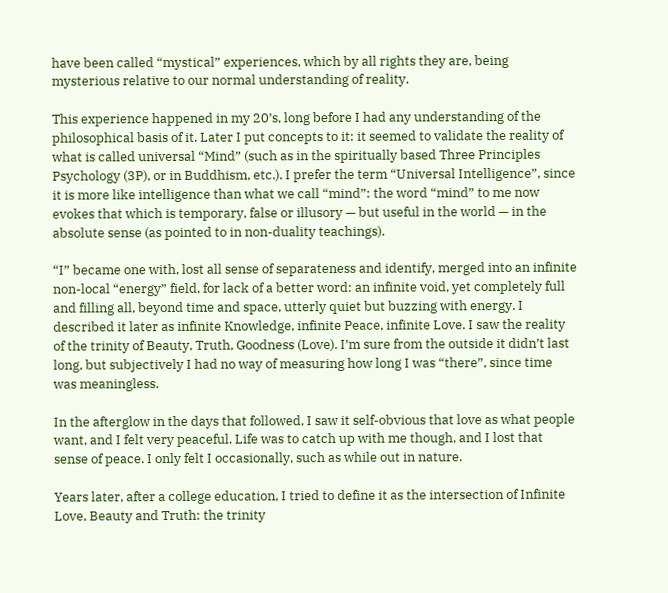have been called “mystical” experiences, which by all rights they are, being mysterious relative to our normal understanding of reality.

This experience happened in my 20’s, long before I had any understanding of the philosophical basis of it. Later I put concepts to it: it seemed to validate the reality of what is called universal “Mind” (such as in the spiritually based Three Principles Psychology (3P), or in Buddhism, etc.). I prefer the term “Universal Intelligence”, since it is more like intelligence than what we call “mind”: the word “mind” to me now evokes that which is temporary, false or illusory — but useful in the world — in the absolute sense (as pointed to in non-duality teachings).

“I” became one with, lost all sense of separateness and identify, merged into an infinite non-local “energy” field, for lack of a better word: an infinite void, yet completely full and filling all, beyond time and space, utterly quiet but buzzing with energy. I described it later as infinite Knowledge, infinite Peace, infinite Love. I saw the reality of the trinity of Beauty, Truth, Goodness (Love). I’m sure from the outside it didn’t last long, but subjectively I had no way of measuring how long I was “there”, since time was meaningless.

In the afterglow in the days that followed, I saw it self-obvious that love as what people want, and I felt very peaceful. Life was to catch up with me though, and I lost that sense of peace. I only felt I occasionally, such as while out in nature.

Years later, after a college education, I tried to define it as the intersection of Infinite Love, Beauty and Truth: the trinity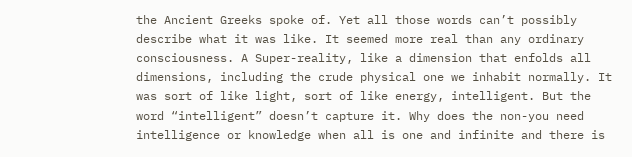the Ancient Greeks spoke of. Yet all those words can’t possibly describe what it was like. It seemed more real than any ordinary consciousness. A Super-reality, like a dimension that enfolds all dimensions, including the crude physical one we inhabit normally. It was sort of like light, sort of like energy, intelligent. But the word “intelligent” doesn’t capture it. Why does the non-you need intelligence or knowledge when all is one and infinite and there is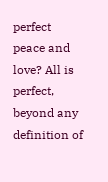perfect peace and love? All is perfect, beyond any definition of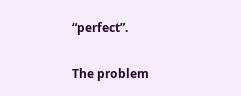“perfect”.

The problem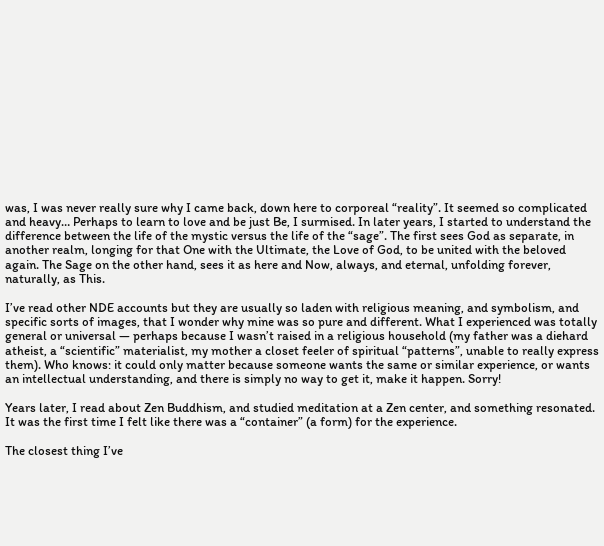was, I was never really sure why I came back, down here to corporeal “reality”. It seemed so complicated and heavy… Perhaps to learn to love and be just Be, I surmised. In later years, I started to understand the difference between the life of the mystic versus the life of the “sage”. The first sees God as separate, in another realm, longing for that One with the Ultimate, the Love of God, to be united with the beloved again. The Sage on the other hand, sees it as here and Now, always, and eternal, unfolding forever, naturally, as This.

I’ve read other NDE accounts but they are usually so laden with religious meaning, and symbolism, and specific sorts of images, that I wonder why mine was so pure and different. What I experienced was totally general or universal — perhaps because I wasn’t raised in a religious household (my father was a diehard atheist, a “scientific” materialist, my mother a closet feeler of spiritual “patterns”, unable to really express them). Who knows: it could only matter because someone wants the same or similar experience, or wants an intellectual understanding, and there is simply no way to get it, make it happen. Sorry!

Years later, I read about Zen Buddhism, and studied meditation at a Zen center, and something resonated. It was the first time I felt like there was a “container” (a form) for the experience.

The closest thing I’ve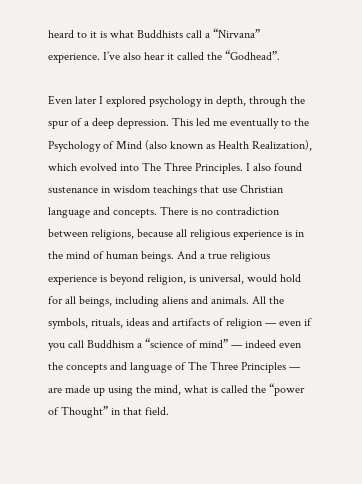heard to it is what Buddhists call a “Nirvana” experience. I’ve also hear it called the “Godhead”.

Even later I explored psychology in depth, through the spur of a deep depression. This led me eventually to the Psychology of Mind (also known as Health Realization), which evolved into The Three Principles. I also found sustenance in wisdom teachings that use Christian language and concepts. There is no contradiction between religions, because all religious experience is in the mind of human beings. And a true religious experience is beyond religion, is universal, would hold for all beings, including aliens and animals. All the symbols, rituals, ideas and artifacts of religion — even if you call Buddhism a “science of mind” — indeed even the concepts and language of The Three Principles — are made up using the mind, what is called the “power of Thought” in that field.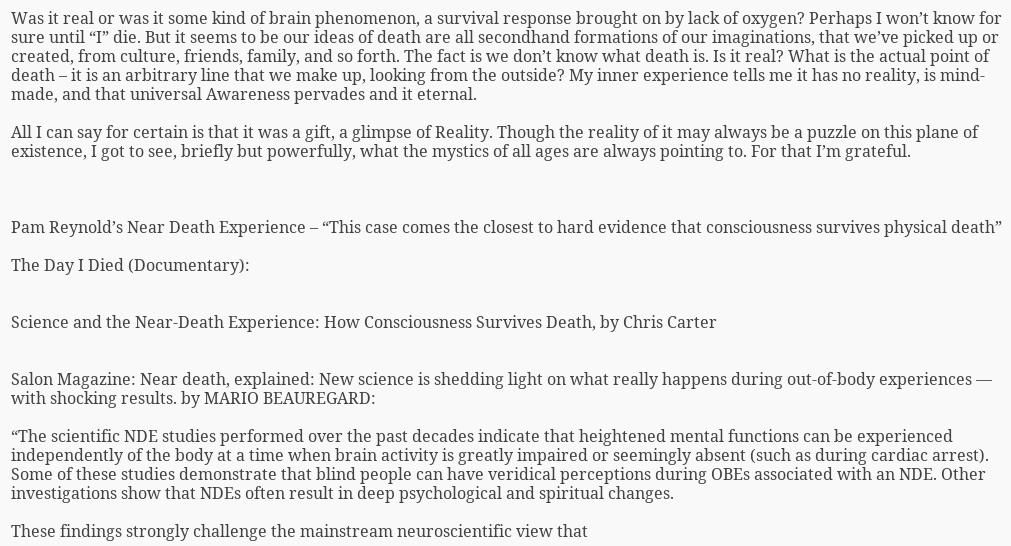Was it real or was it some kind of brain phenomenon, a survival response brought on by lack of oxygen? Perhaps I won’t know for sure until “I” die. But it seems to be our ideas of death are all secondhand formations of our imaginations, that we’ve picked up or created, from culture, friends, family, and so forth. The fact is we don’t know what death is. Is it real? What is the actual point of death – it is an arbitrary line that we make up, looking from the outside? My inner experience tells me it has no reality, is mind-made, and that universal Awareness pervades and it eternal.

All I can say for certain is that it was a gift, a glimpse of Reality. Though the reality of it may always be a puzzle on this plane of existence, I got to see, briefly but powerfully, what the mystics of all ages are always pointing to. For that I’m grateful.



Pam Reynold’s Near Death Experience – “This case comes the closest to hard evidence that consciousness survives physical death”

The Day I Died (Documentary):


Science and the Near-Death Experience: How Consciousness Survives Death, by Chris Carter


Salon Magazine: Near death, explained: New science is shedding light on what really happens during out-of-body experiences — with shocking results. by MARIO BEAUREGARD:

“The scientific NDE studies performed over the past decades indicate that heightened mental functions can be experienced independently of the body at a time when brain activity is greatly impaired or seemingly absent (such as during cardiac arrest). Some of these studies demonstrate that blind people can have veridical perceptions during OBEs associated with an NDE. Other investigations show that NDEs often result in deep psychological and spiritual changes.

These findings strongly challenge the mainstream neuroscientific view that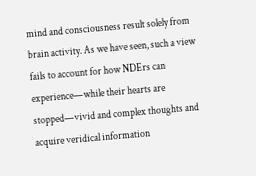mind and consciousness result solely from brain activity. As we have seen, such a view fails to account for how NDErs can experience—while their hearts are stopped—vivid and complex thoughts and acquire veridical information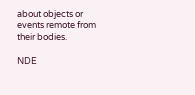about objects or events remote from their bodies.

NDE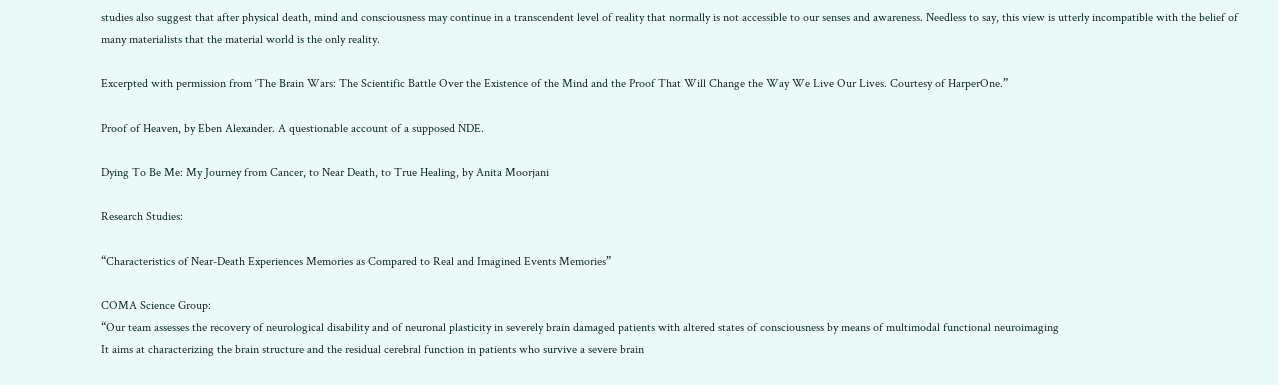studies also suggest that after physical death, mind and consciousness may continue in a transcendent level of reality that normally is not accessible to our senses and awareness. Needless to say, this view is utterly incompatible with the belief of many materialists that the material world is the only reality.

Excerpted with permission from ‘The Brain Wars: The Scientific Battle Over the Existence of the Mind and the Proof That Will Change the Way We Live Our Lives. Courtesy of HarperOne.”

Proof of Heaven, by Eben Alexander. A questionable account of a supposed NDE.

Dying To Be Me: My Journey from Cancer, to Near Death, to True Healing, by Anita Moorjani

Research Studies:

“Characteristics of Near-Death Experiences Memories as Compared to Real and Imagined Events Memories”

COMA Science Group:
“Our team assesses the recovery of neurological disability and of neuronal plasticity in severely brain damaged patients with altered states of consciousness by means of multimodal functional neuroimaging
It aims at characterizing the brain structure and the residual cerebral function in patients who survive a severe brain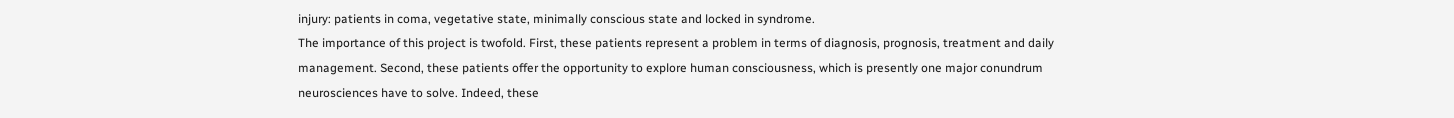injury: patients in coma, vegetative state, minimally conscious state and locked in syndrome.
The importance of this project is twofold. First, these patients represent a problem in terms of diagnosis, prognosis, treatment and daily management. Second, these patients offer the opportunity to explore human consciousness, which is presently one major conundrum neurosciences have to solve. Indeed, these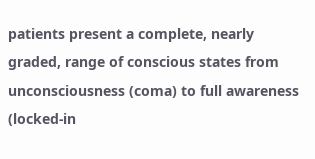patients present a complete, nearly graded, range of conscious states from unconsciousness (coma) to full awareness (locked-in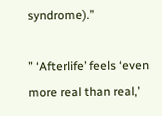syndrome).”

” ‘Afterlife’ feels ‘even more real than real,’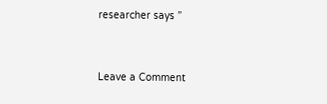researcher says ”


Leave a Comment